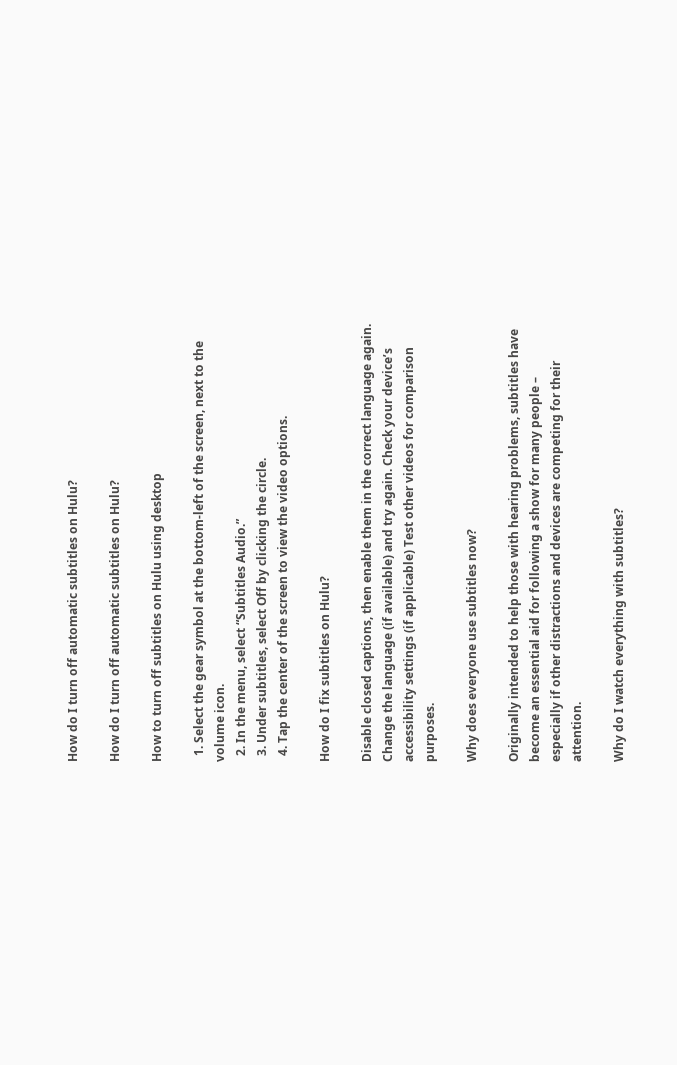How do I turn off automatic subtitles on Hulu?

How do I turn off automatic subtitles on Hulu?

How to turn off subtitles on Hulu using desktop

  1. Select the gear symbol at the bottom-left of the screen, next to the volume icon.
  2. In the menu, select “Subtitles Audio.”
  3. Under subtitles, select Off by clicking the circle.
  4. Tap the center of the screen to view the video options.

How do I fix subtitles on Hulu?

Disable closed captions, then enable them in the correct language again. Change the language (if available) and try again. Check your device’s accessibility settings (if applicable) Test other videos for comparison purposes.

Why does everyone use subtitles now?

Originally intended to help those with hearing problems, subtitles have become an essential aid for following a show for many people – especially if other distractions and devices are competing for their attention.

Why do I watch everything with subtitles?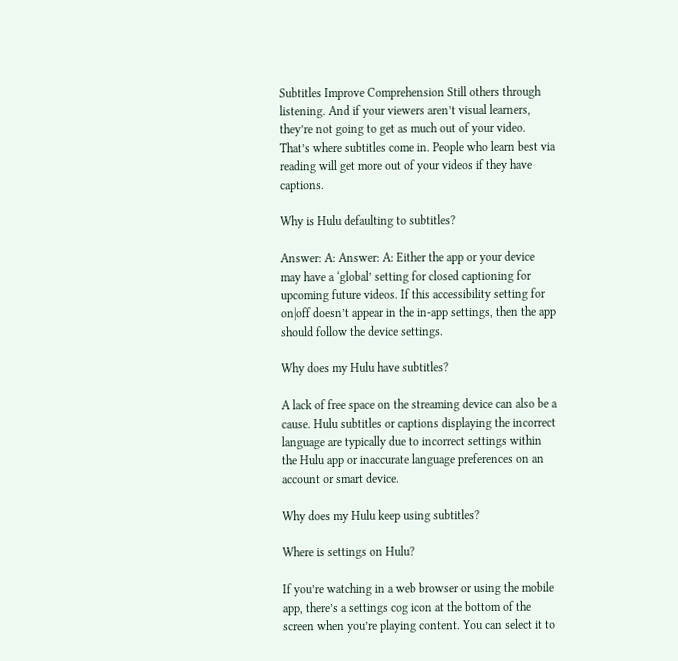Subtitles Improve Comprehension Still others through listening. And if your viewers aren’t visual learners, they’re not going to get as much out of your video. That’s where subtitles come in. People who learn best via reading will get more out of your videos if they have captions.

Why is Hulu defaulting to subtitles?

Answer: A: Answer: A: Either the app or your device may have a ‘global’ setting for closed captioning for upcoming future videos. If this accessibility setting for on|off doesn’t appear in the in-app settings, then the app should follow the device settings.

Why does my Hulu have subtitles?

A lack of free space on the streaming device can also be a cause. Hulu subtitles or captions displaying the incorrect language are typically due to incorrect settings within the Hulu app or inaccurate language preferences on an account or smart device.

Why does my Hulu keep using subtitles?

Where is settings on Hulu?

If you’re watching in a web browser or using the mobile app, there’s a settings cog icon at the bottom of the screen when you’re playing content. You can select it to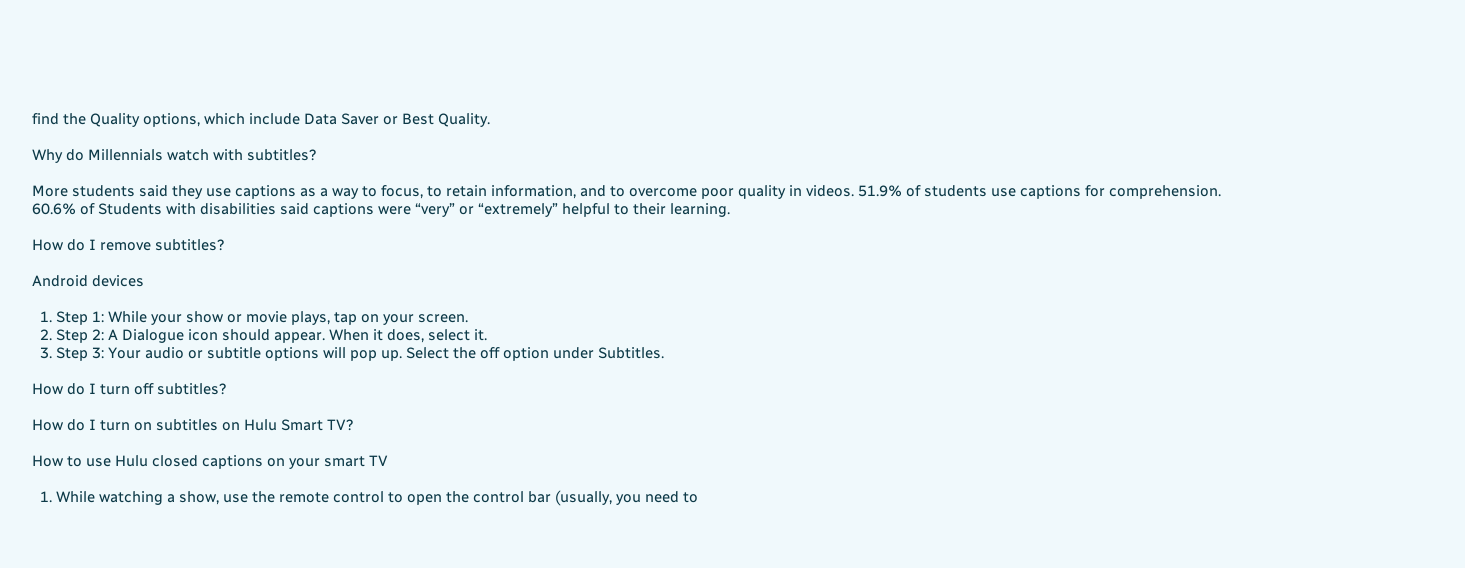find the Quality options, which include Data Saver or Best Quality.

Why do Millennials watch with subtitles?

More students said they use captions as a way to focus, to retain information, and to overcome poor quality in videos. 51.9% of students use captions for comprehension. 60.6% of Students with disabilities said captions were “very” or “extremely” helpful to their learning.

How do I remove subtitles?

Android devices

  1. Step 1: While your show or movie plays, tap on your screen.
  2. Step 2: A Dialogue icon should appear. When it does, select it.
  3. Step 3: Your audio or subtitle options will pop up. Select the off option under Subtitles.

How do I turn off subtitles?

How do I turn on subtitles on Hulu Smart TV?

How to use Hulu closed captions on your smart TV

  1. While watching a show, use the remote control to open the control bar (usually, you need to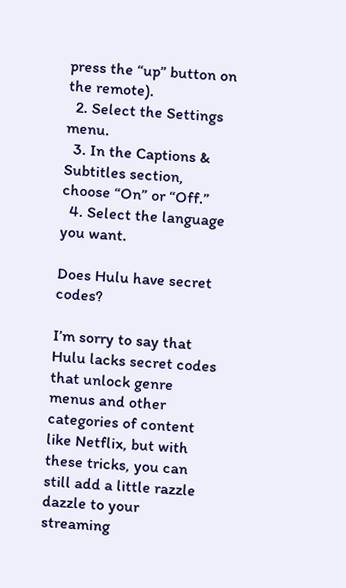press the “up” button on the remote).
  2. Select the Settings menu.
  3. In the Captions & Subtitles section, choose “On” or “Off.”
  4. Select the language you want.

Does Hulu have secret codes?

I’m sorry to say that Hulu lacks secret codes that unlock genre menus and other categories of content like Netflix, but with these tricks, you can still add a little razzle dazzle to your streaming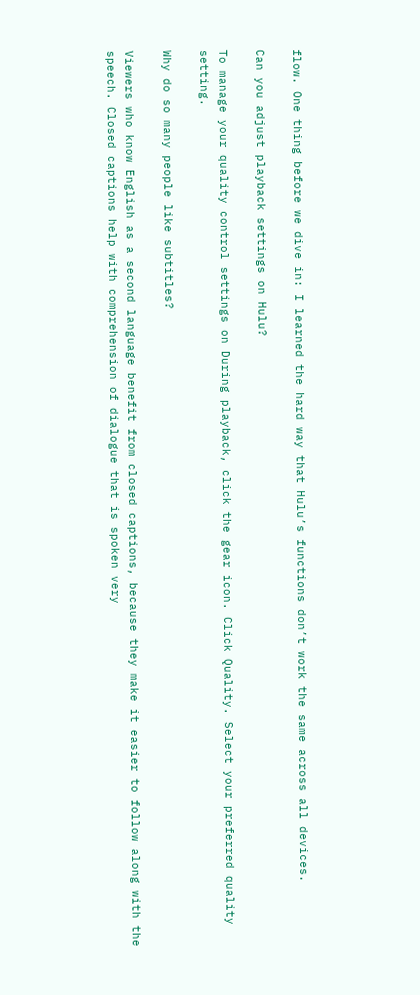flow. One thing before we dive in: I learned the hard way that Hulu’s functions don’t work the same across all devices.

Can you adjust playback settings on Hulu?

To manage your quality control settings on During playback, click the gear icon. Click Quality. Select your preferred quality setting.

Why do so many people like subtitles?

Viewers who know English as a second language benefit from closed captions, because they make it easier to follow along with the speech. Closed captions help with comprehension of dialogue that is spoken very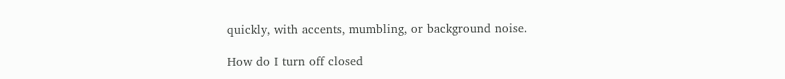quickly, with accents, mumbling, or background noise.

How do I turn off closed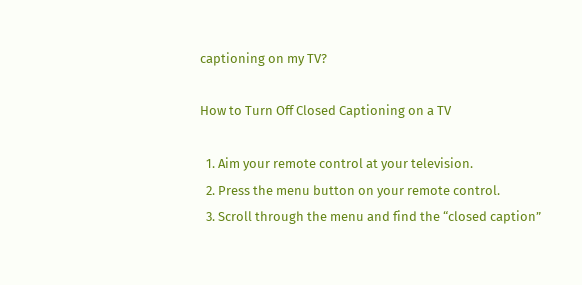captioning on my TV?

How to Turn Off Closed Captioning on a TV

  1. Aim your remote control at your television.
  2. Press the menu button on your remote control.
  3. Scroll through the menu and find the “closed caption”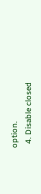option.
  4. Disable closed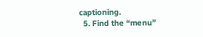captioning.
  5. Find the “menu”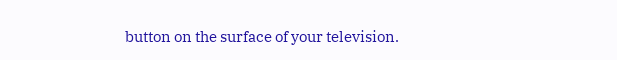button on the surface of your television.